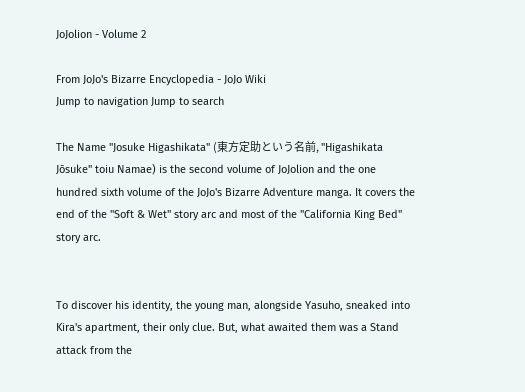JoJolion - Volume 2

From JoJo's Bizarre Encyclopedia - JoJo Wiki
Jump to navigation Jump to search

The Name "Josuke Higashikata" (東方定助という名前, "Higashikata Jōsuke" toiu Namae) is the second volume of JoJolion and the one hundred sixth volume of the JoJo's Bizarre Adventure manga. It covers the end of the "Soft & Wet" story arc and most of the "California King Bed" story arc.


To discover his identity, the young man, alongside Yasuho, sneaked into Kira's apartment, their only clue. But, what awaited them was a Stand attack from the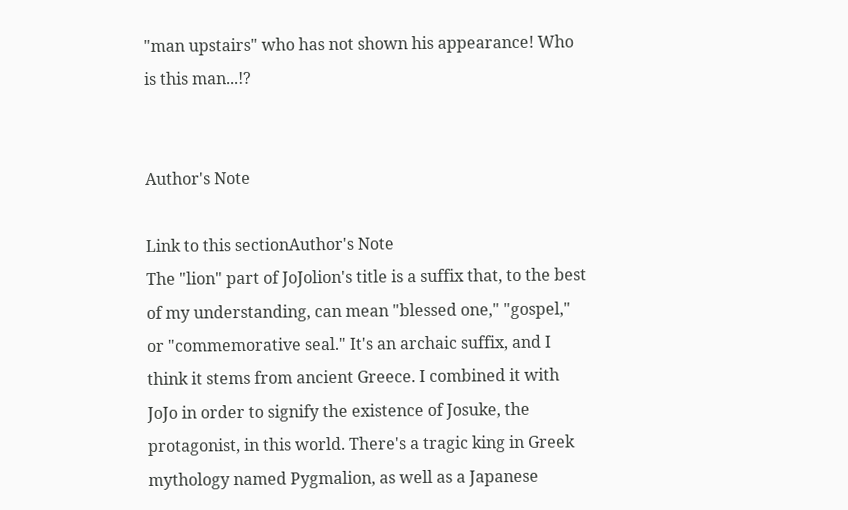"man upstairs" who has not shown his appearance! Who is this man...!?


Author's Note

Link to this sectionAuthor's Note
The "lion" part of JoJolion's title is a suffix that, to the best of my understanding, can mean "blessed one," "gospel," or "commemorative seal." It's an archaic suffix, and I think it stems from ancient Greece. I combined it with JoJo in order to signify the existence of Josuke, the protagonist, in this world. There's a tragic king in Greek mythology named Pygmalion, as well as a Japanese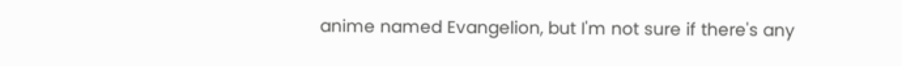anime named Evangelion, but I'm not sure if there's any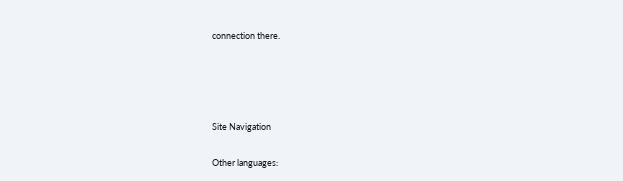connection there.




Site Navigation

Other languages: